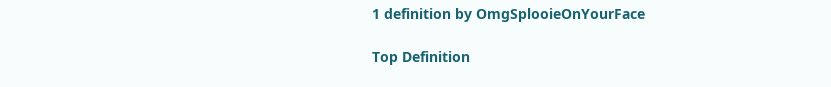1 definition by OmgSplooieOnYourFace

Top Definition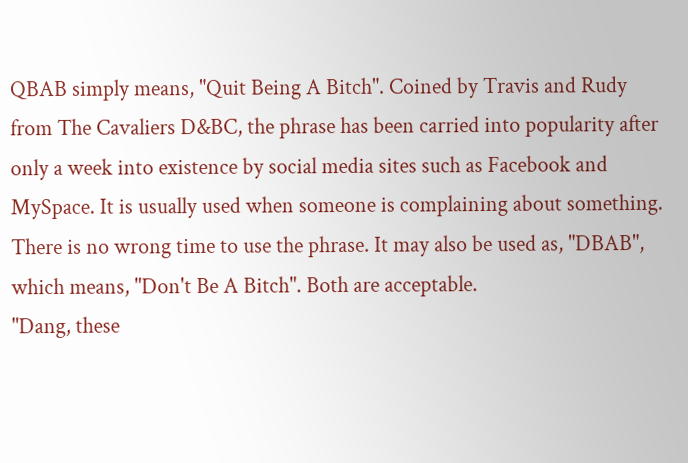QBAB simply means, "Quit Being A Bitch". Coined by Travis and Rudy from The Cavaliers D&BC, the phrase has been carried into popularity after only a week into existence by social media sites such as Facebook and MySpace. It is usually used when someone is complaining about something. There is no wrong time to use the phrase. It may also be used as, "DBAB", which means, "Don't Be A Bitch". Both are acceptable.
"Dang, these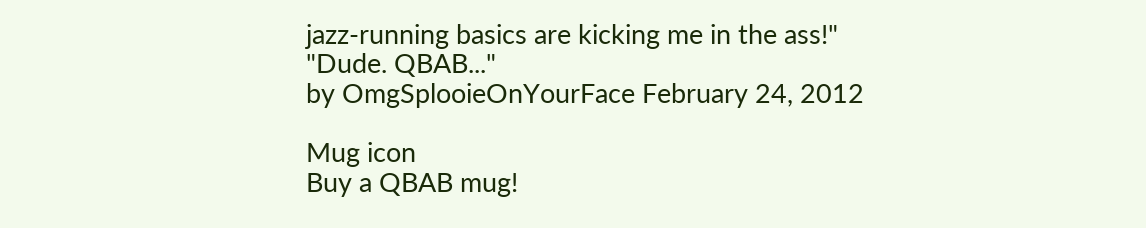jazz-running basics are kicking me in the ass!"
"Dude. QBAB..."
by OmgSplooieOnYourFace February 24, 2012

Mug icon
Buy a QBAB mug!